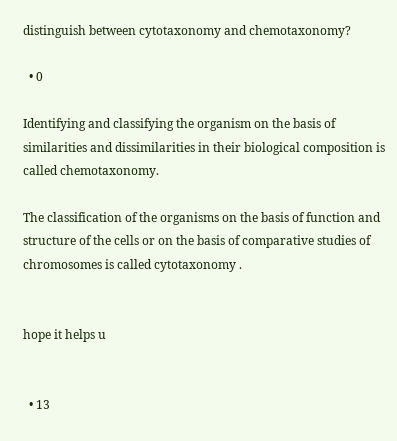distinguish between cytotaxonomy and chemotaxonomy?

  • 0

Identifying and classifying the organism on the basis of similarities and dissimilarities in their biological composition is called chemotaxonomy.

The classification of the organisms on the basis of function and structure of the cells or on the basis of comparative studies of chromosomes is called cytotaxonomy .


hope it helps u


  • 13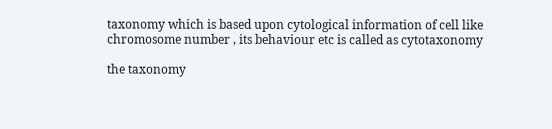taxonomy which is based upon cytological information of cell like chromosome number , its behaviour etc is called as cytotaxonomy

the taxonomy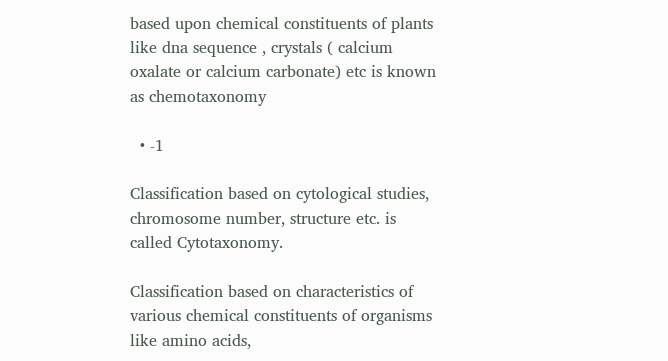based upon chemical constituents of plants like dna sequence , crystals ( calcium oxalate or calcium carbonate) etc is known as chemotaxonomy

  • -1

Classification based on cytological studies, chromosome number, structure etc. is called Cytotaxonomy.

Classification based on characteristics of various chemical constituents of organisms like amino acids,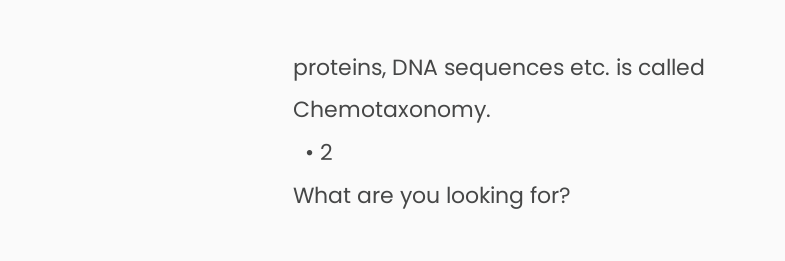proteins, DNA sequences etc. is called Chemotaxonomy.
  • 2
What are you looking for?